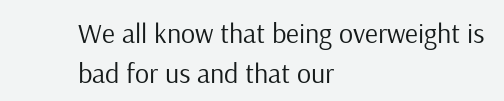We all know that being overweight is bad for us and that our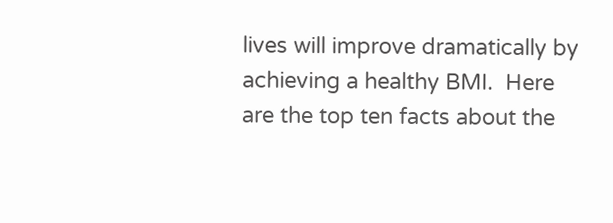lives will improve dramatically by achieving a healthy BMI.  Here are the top ten facts about the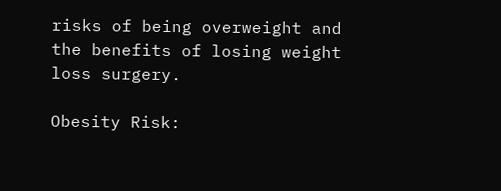risks of being overweight and the benefits of losing weight loss surgery.

Obesity Risk: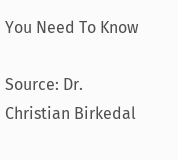You Need To Know

Source: Dr. Christian Birkedal